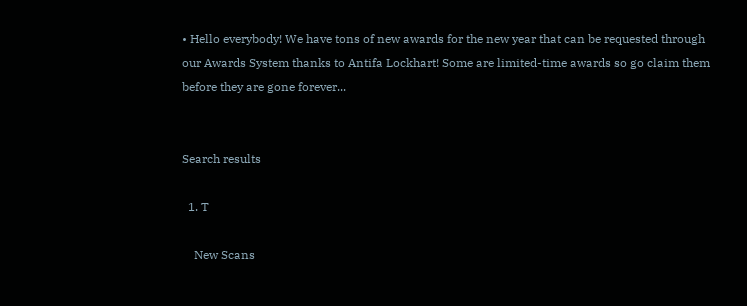• Hello everybody! We have tons of new awards for the new year that can be requested through our Awards System thanks to Antifa Lockhart! Some are limited-time awards so go claim them before they are gone forever...


Search results

  1. T

    New Scans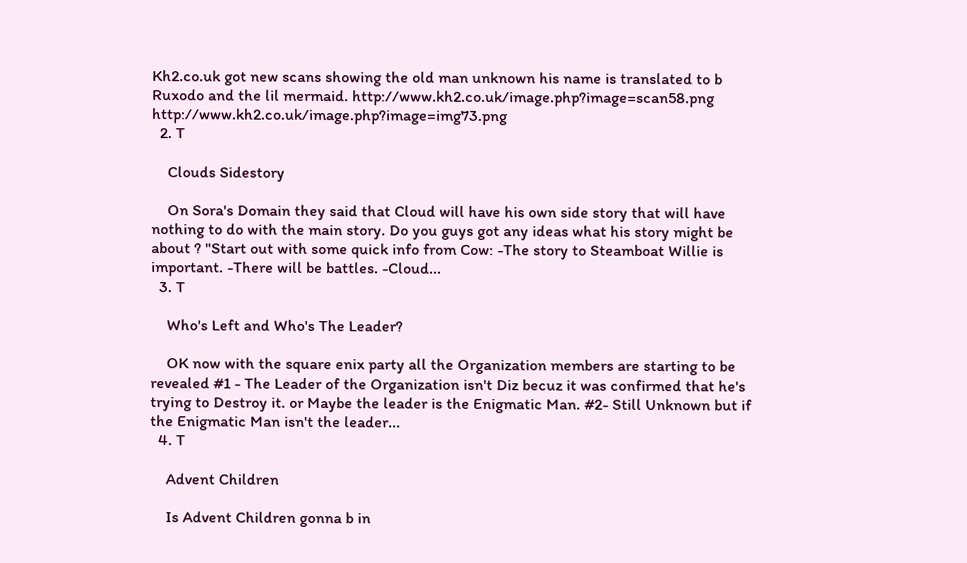Kh2.co.uk got new scans showing the old man unknown his name is translated to b Ruxodo and the lil mermaid. http://www.kh2.co.uk/image.php?image=scan58.png http://www.kh2.co.uk/image.php?image=img73.png
  2. T

    Clouds Sidestory

    On Sora's Domain they said that Cloud will have his own side story that will have nothing to do with the main story. Do you guys got any ideas what his story might be about ? "Start out with some quick info from Cow: -The story to Steamboat Willie is important. -There will be battles. -Cloud...
  3. T

    Who's Left and Who's The Leader?

    OK now with the square enix party all the Organization members are starting to be revealed #1 - The Leader of the Organization isn't Diz becuz it was confirmed that he's trying to Destroy it. or Maybe the leader is the Enigmatic Man. #2- Still Unknown but if the Enigmatic Man isn't the leader...
  4. T

    Advent Children

    Is Advent Children gonna b in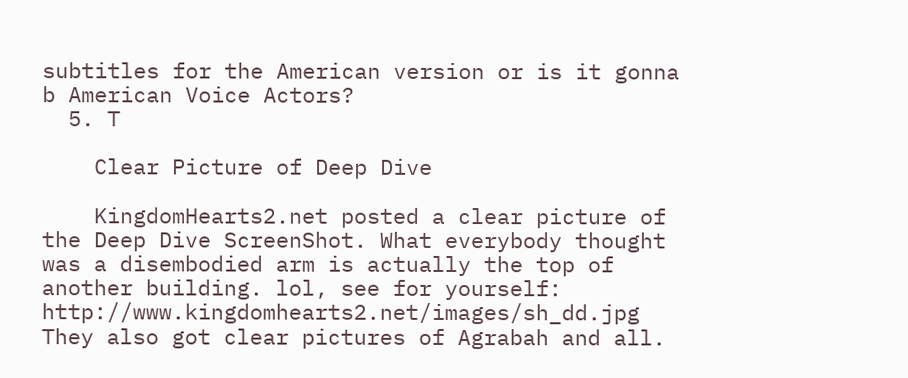subtitles for the American version or is it gonna b American Voice Actors?
  5. T

    Clear Picture of Deep Dive

    KingdomHearts2.net posted a clear picture of the Deep Dive ScreenShot. What everybody thought was a disembodied arm is actually the top of another building. lol, see for yourself: http://www.kingdomhearts2.net/images/sh_dd.jpg They also got clear pictures of Agrabah and all.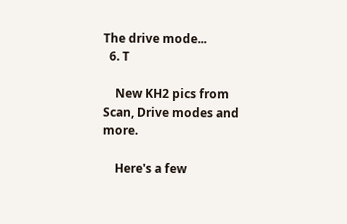The drive mode...
  6. T

    New KH2 pics from Scan, Drive modes and more.

    Here's a few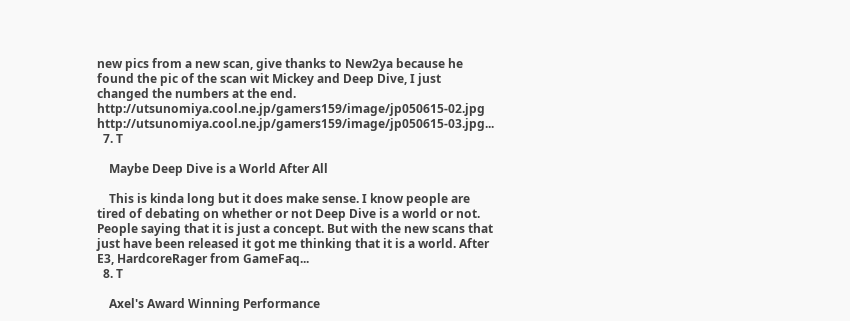new pics from a new scan, give thanks to New2ya because he found the pic of the scan wit Mickey and Deep Dive, I just changed the numbers at the end. http://utsunomiya.cool.ne.jp/gamers159/image/jp050615-02.jpg http://utsunomiya.cool.ne.jp/gamers159/image/jp050615-03.jpg...
  7. T

    Maybe Deep Dive is a World After All

    This is kinda long but it does make sense. I know people are tired of debating on whether or not Deep Dive is a world or not. People saying that it is just a concept. But with the new scans that just have been released it got me thinking that it is a world. After E3, HardcoreRager from GameFaq...
  8. T

    Axel's Award Winning Performance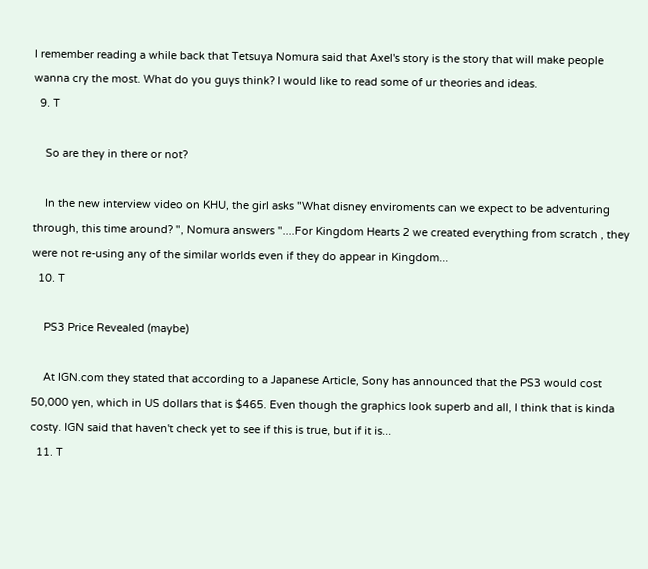I remember reading a while back that Tetsuya Nomura said that Axel's story is the story that will make people wanna cry the most. What do you guys think? I would like to read some of ur theories and ideas.
  9. T

    So are they in there or not?

    In the new interview video on KHU, the girl asks "What disney enviroments can we expect to be adventuring through, this time around? ", Nomura answers "....For Kingdom Hearts 2 we created everything from scratch , they were not re-using any of the similar worlds even if they do appear in Kingdom...
  10. T

    PS3 Price Revealed (maybe)

    At IGN.com they stated that according to a Japanese Article, Sony has announced that the PS3 would cost 50,000 yen, which in US dollars that is $465. Even though the graphics look superb and all, I think that is kinda costy. IGN said that haven't check yet to see if this is true, but if it is...
  11. T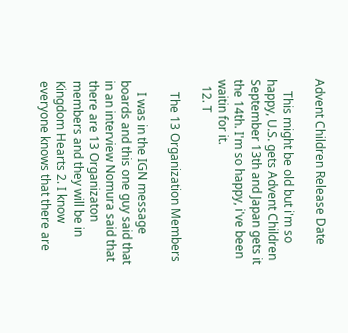Advent Children Release Date

    This might be old but i'm so happy, U.S. gets Advent Children September 13th and Japan gets it the 14th. I'm so happy, i've been waitin for it.
  12. T

    The 13 Organization Members

    I was in the IGN message boards and this one guy said that in an interview Nomura said that there are 13 Organizaton members and they will be in Kingdom Hearts 2. I know everyone knows that there are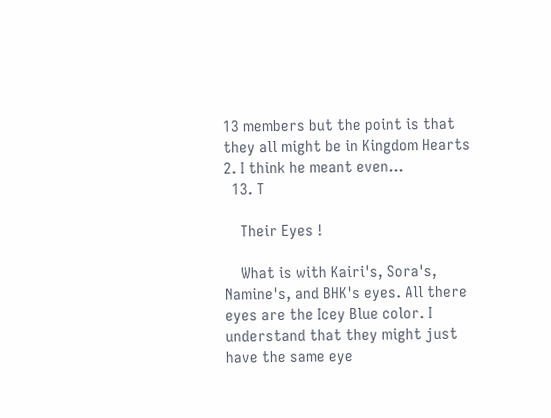13 members but the point is that they all might be in Kingdom Hearts 2. I think he meant even...
  13. T

    Their Eyes !

    What is with Kairi's, Sora's, Namine's, and BHK's eyes. All there eyes are the Icey Blue color. I understand that they might just have the same eye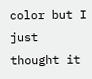color but I just thought it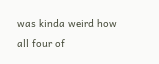was kinda weird how all four of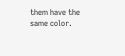them have the same color.